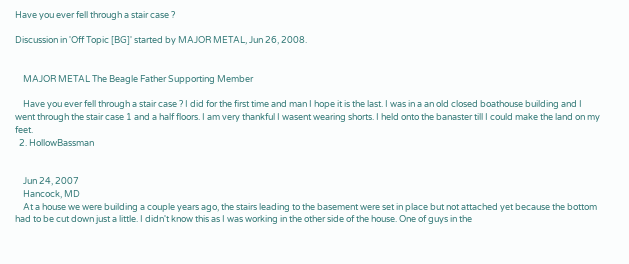Have you ever fell through a stair case ?

Discussion in 'Off Topic [BG]' started by MAJOR METAL, Jun 26, 2008.


    MAJOR METAL The Beagle Father Supporting Member

    Have you ever fell through a stair case ? I did for the first time and man I hope it is the last. I was in a an old closed boathouse building and I went through the stair case 1 and a half floors. I am very thankful I wasent wearing shorts. I held onto the banaster till I could make the land on my feet.
  2. HollowBassman


    Jun 24, 2007
    Hancock, MD
    At a house we were building a couple years ago, the stairs leading to the basement were set in place but not attached yet because the bottom had to be cut down just a little. I didn't know this as I was working in the other side of the house. One of guys in the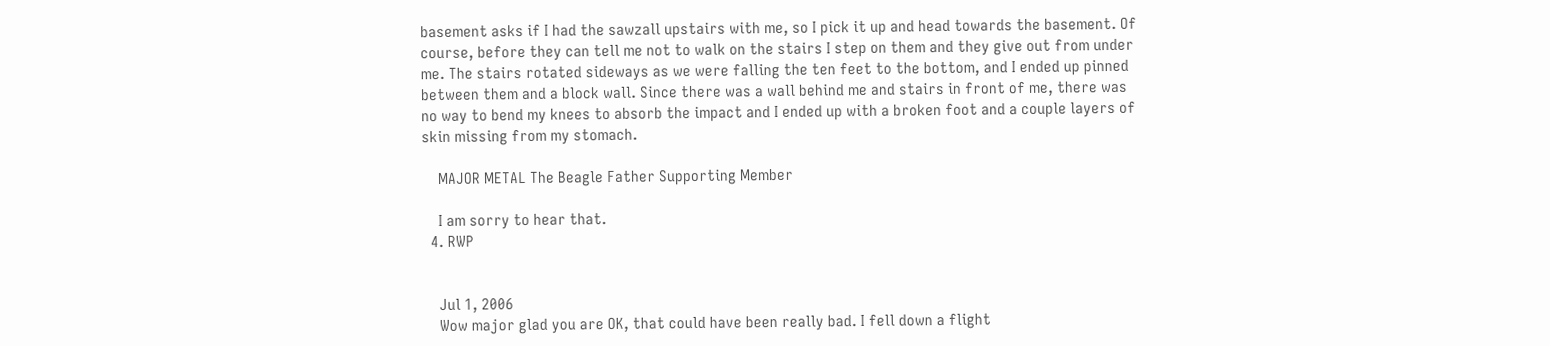basement asks if I had the sawzall upstairs with me, so I pick it up and head towards the basement. Of course, before they can tell me not to walk on the stairs I step on them and they give out from under me. The stairs rotated sideways as we were falling the ten feet to the bottom, and I ended up pinned between them and a block wall. Since there was a wall behind me and stairs in front of me, there was no way to bend my knees to absorb the impact and I ended up with a broken foot and a couple layers of skin missing from my stomach.

    MAJOR METAL The Beagle Father Supporting Member

    I am sorry to hear that.
  4. RWP


    Jul 1, 2006
    Wow major glad you are OK, that could have been really bad. I fell down a flight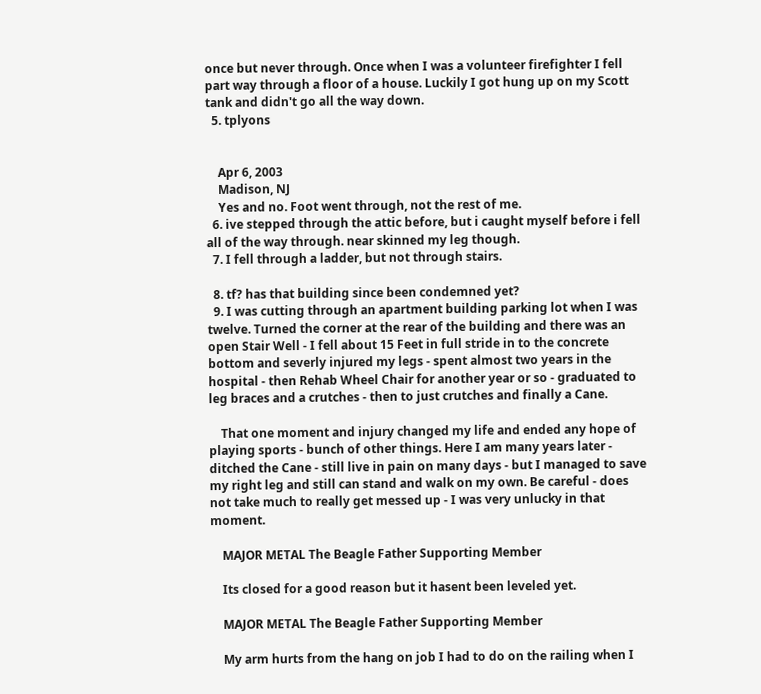once but never through. Once when I was a volunteer firefighter I fell part way through a floor of a house. Luckily I got hung up on my Scott tank and didn't go all the way down.
  5. tplyons


    Apr 6, 2003
    Madison, NJ
    Yes and no. Foot went through, not the rest of me.
  6. ive stepped through the attic before, but i caught myself before i fell all of the way through. near skinned my leg though.
  7. I fell through a ladder, but not through stairs.

  8. tf? has that building since been condemned yet?
  9. I was cutting through an apartment building parking lot when I was twelve. Turned the corner at the rear of the building and there was an open Stair Well - I fell about 15 Feet in full stride in to the concrete bottom and severly injured my legs - spent almost two years in the hospital - then Rehab Wheel Chair for another year or so - graduated to leg braces and a crutches - then to just crutches and finally a Cane.

    That one moment and injury changed my life and ended any hope of playing sports - bunch of other things. Here I am many years later - ditched the Cane - still live in pain on many days - but I managed to save my right leg and still can stand and walk on my own. Be careful - does not take much to really get messed up - I was very unlucky in that moment.

    MAJOR METAL The Beagle Father Supporting Member

    Its closed for a good reason but it hasent been leveled yet.

    MAJOR METAL The Beagle Father Supporting Member

    My arm hurts from the hang on job I had to do on the railing when I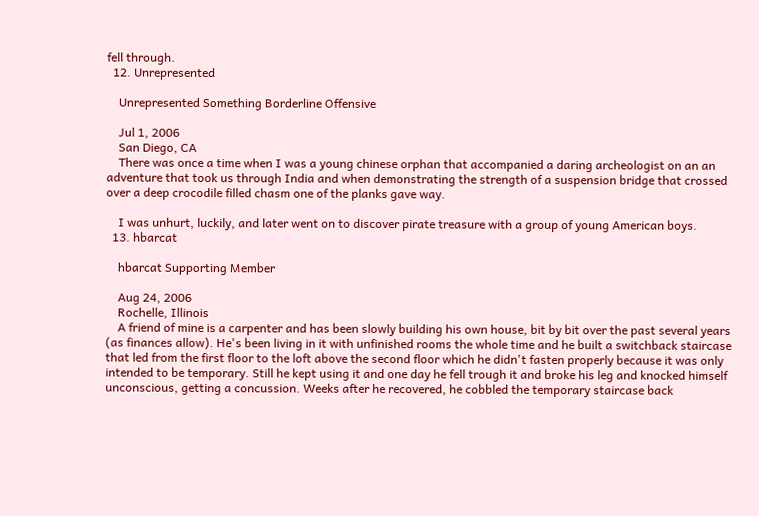fell through.
  12. Unrepresented

    Unrepresented Something Borderline Offensive

    Jul 1, 2006
    San Diego, CA
    There was once a time when I was a young chinese orphan that accompanied a daring archeologist on an an adventure that took us through India and when demonstrating the strength of a suspension bridge that crossed over a deep crocodile filled chasm one of the planks gave way.

    I was unhurt, luckily, and later went on to discover pirate treasure with a group of young American boys.
  13. hbarcat

    hbarcat Supporting Member

    Aug 24, 2006
    Rochelle, Illinois
    A friend of mine is a carpenter and has been slowly building his own house, bit by bit over the past several years (as finances allow). He's been living in it with unfinished rooms the whole time and he built a switchback staircase that led from the first floor to the loft above the second floor which he didn't fasten properly because it was only intended to be temporary. Still he kept using it and one day he fell trough it and broke his leg and knocked himself unconscious, getting a concussion. Weeks after he recovered, he cobbled the temporary staircase back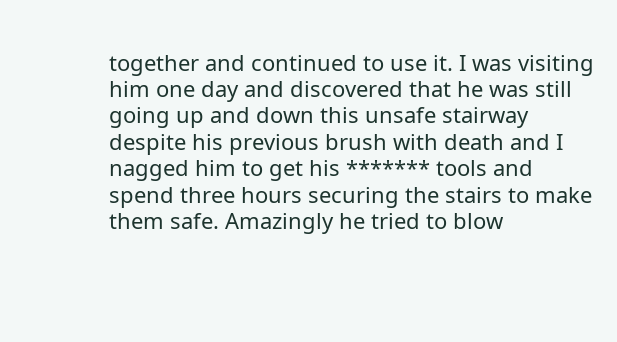together and continued to use it. I was visiting him one day and discovered that he was still going up and down this unsafe stairway despite his previous brush with death and I nagged him to get his ******* tools and spend three hours securing the stairs to make them safe. Amazingly he tried to blow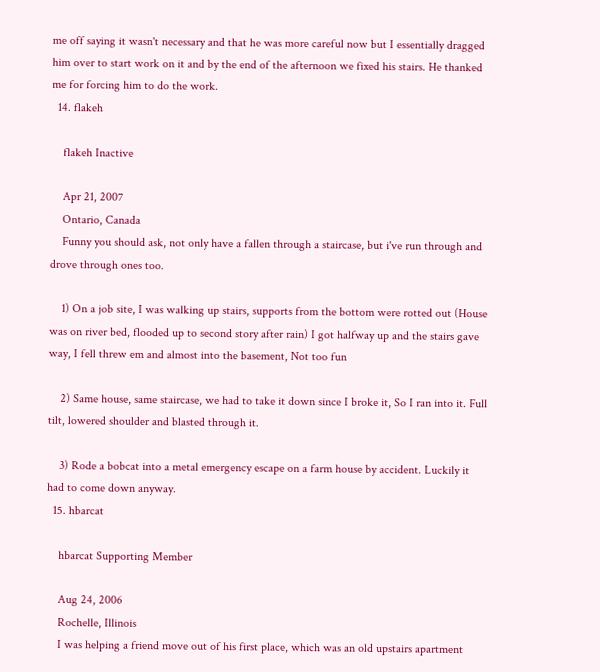me off saying it wasn't necessary and that he was more careful now but I essentially dragged him over to start work on it and by the end of the afternoon we fixed his stairs. He thanked me for forcing him to do the work.
  14. flakeh

    flakeh Inactive

    Apr 21, 2007
    Ontario, Canada
    Funny you should ask, not only have a fallen through a staircase, but i've run through and drove through ones too.

    1) On a job site, I was walking up stairs, supports from the bottom were rotted out (House was on river bed, flooded up to second story after rain) I got halfway up and the stairs gave way, I fell threw em and almost into the basement, Not too fun

    2) Same house, same staircase, we had to take it down since I broke it, So I ran into it. Full tilt, lowered shoulder and blasted through it.

    3) Rode a bobcat into a metal emergency escape on a farm house by accident. Luckily it had to come down anyway.
  15. hbarcat

    hbarcat Supporting Member

    Aug 24, 2006
    Rochelle, Illinois
    I was helping a friend move out of his first place, which was an old upstairs apartment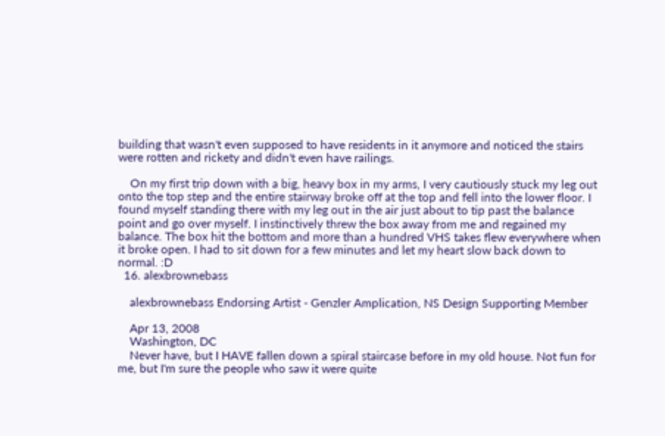building that wasn't even supposed to have residents in it anymore and noticed the stairs were rotten and rickety and didn't even have railings.

    On my first trip down with a big, heavy box in my arms, I very cautiously stuck my leg out onto the top step and the entire stairway broke off at the top and fell into the lower floor. I found myself standing there with my leg out in the air just about to tip past the balance point and go over myself. I instinctively threw the box away from me and regained my balance. The box hit the bottom and more than a hundred VHS takes flew everywhere when it broke open. I had to sit down for a few minutes and let my heart slow back down to normal. :D
  16. alexbrownebass

    alexbrownebass Endorsing Artist - Genzler Amplication, NS Design Supporting Member

    Apr 13, 2008
    Washington, DC
    Never have, but I HAVE fallen down a spiral staircase before in my old house. Not fun for me, but I'm sure the people who saw it were quite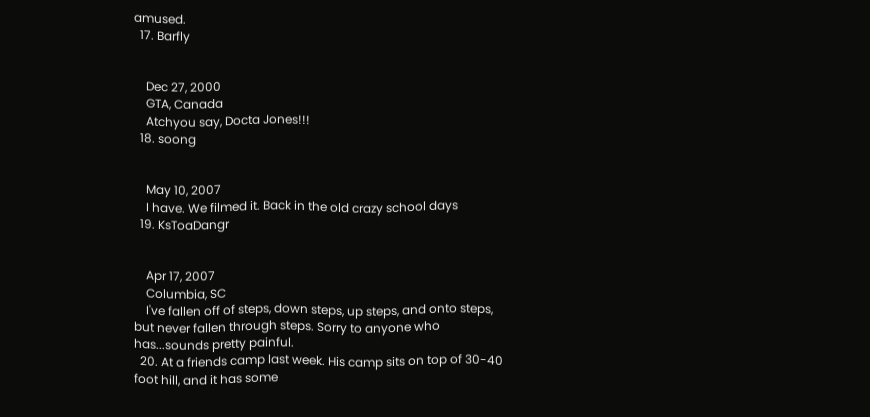amused.
  17. Barfly


    Dec 27, 2000
    GTA, Canada
    Atchyou say, Docta Jones!!!
  18. soong


    May 10, 2007
    I have. We filmed it. Back in the old crazy school days
  19. KsToaDangr


    Apr 17, 2007
    Columbia, SC
    I've fallen off of steps, down steps, up steps, and onto steps, but never fallen through steps. Sorry to anyone who has...sounds pretty painful.
  20. At a friends camp last week. His camp sits on top of 30-40 foot hill, and it has some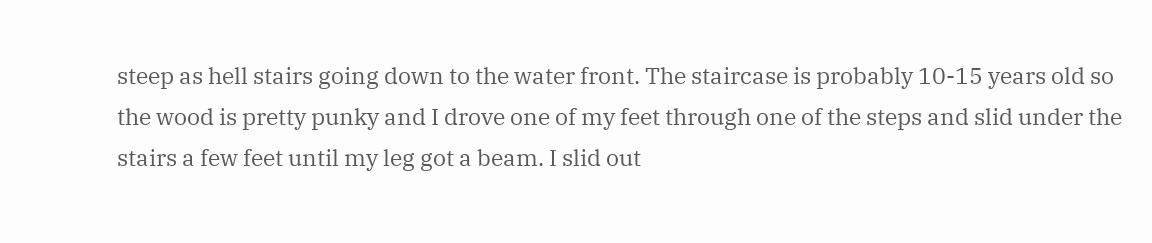steep as hell stairs going down to the water front. The staircase is probably 10-15 years old so the wood is pretty punky and I drove one of my feet through one of the steps and slid under the stairs a few feet until my leg got a beam. I slid out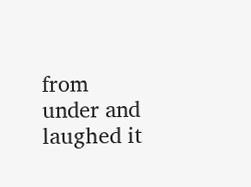from under and laughed it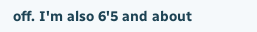off. I'm also 6'5 and about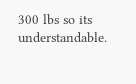300 lbs so its understandable.